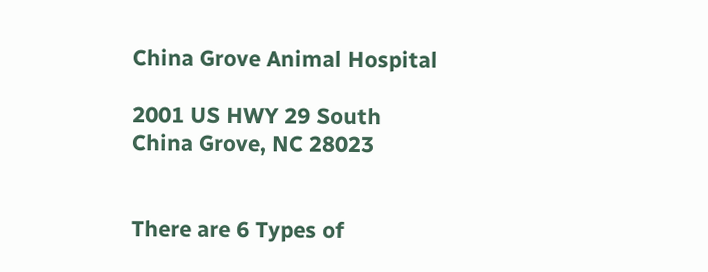China Grove Animal Hospital

2001 US HWY 29 South
China Grove, NC 28023


There are 6 Types of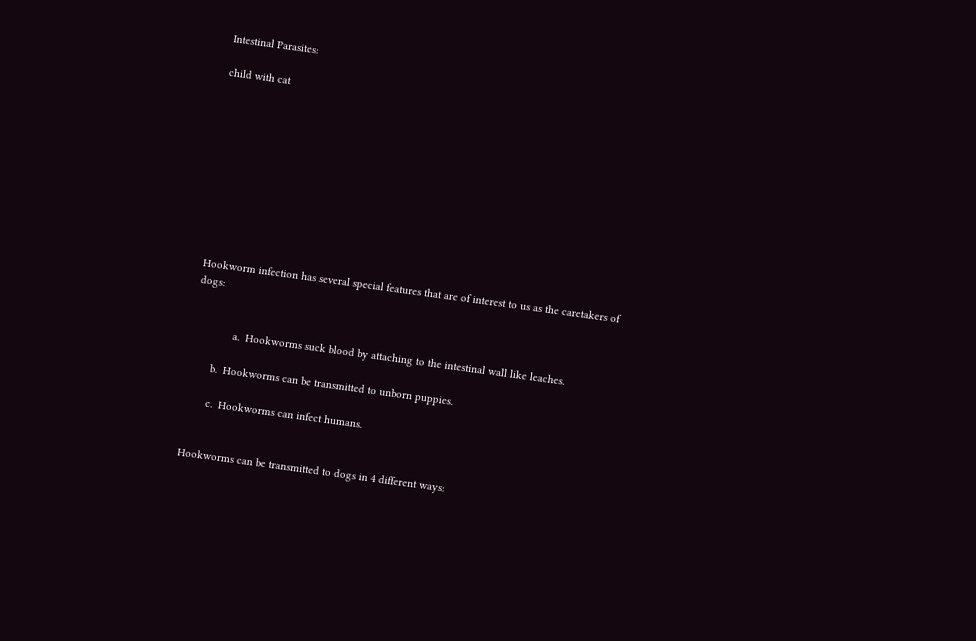Intestinal Parasites:

child with cat










Hookworm infection has several special features that are of interest to us as the caretakers of dogs:


             a.  Hookworms suck blood by attaching to the intestinal wall like leaches.

       b.  Hookworms can be transmitted to unborn puppies.

       c.  Hookworms can infect humans.


Hookworms can be transmitted to dogs in 4 different ways: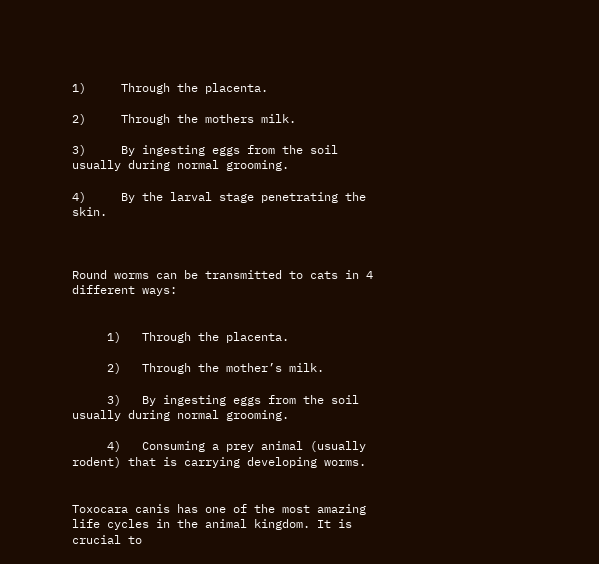1)     Through the placenta.

2)     Through the mothers milk.

3)     By ingesting eggs from the soil usually during normal grooming.

4)     By the larval stage penetrating the skin.



Round worms can be transmitted to cats in 4 different ways:


     1)   Through the placenta.

     2)   Through the mother’s milk.

     3)   By ingesting eggs from the soil usually during normal grooming.

     4)   Consuming a prey animal (usually rodent) that is carrying developing worms.


Toxocara canis has one of the most amazing life cycles in the animal kingdom. It is crucial to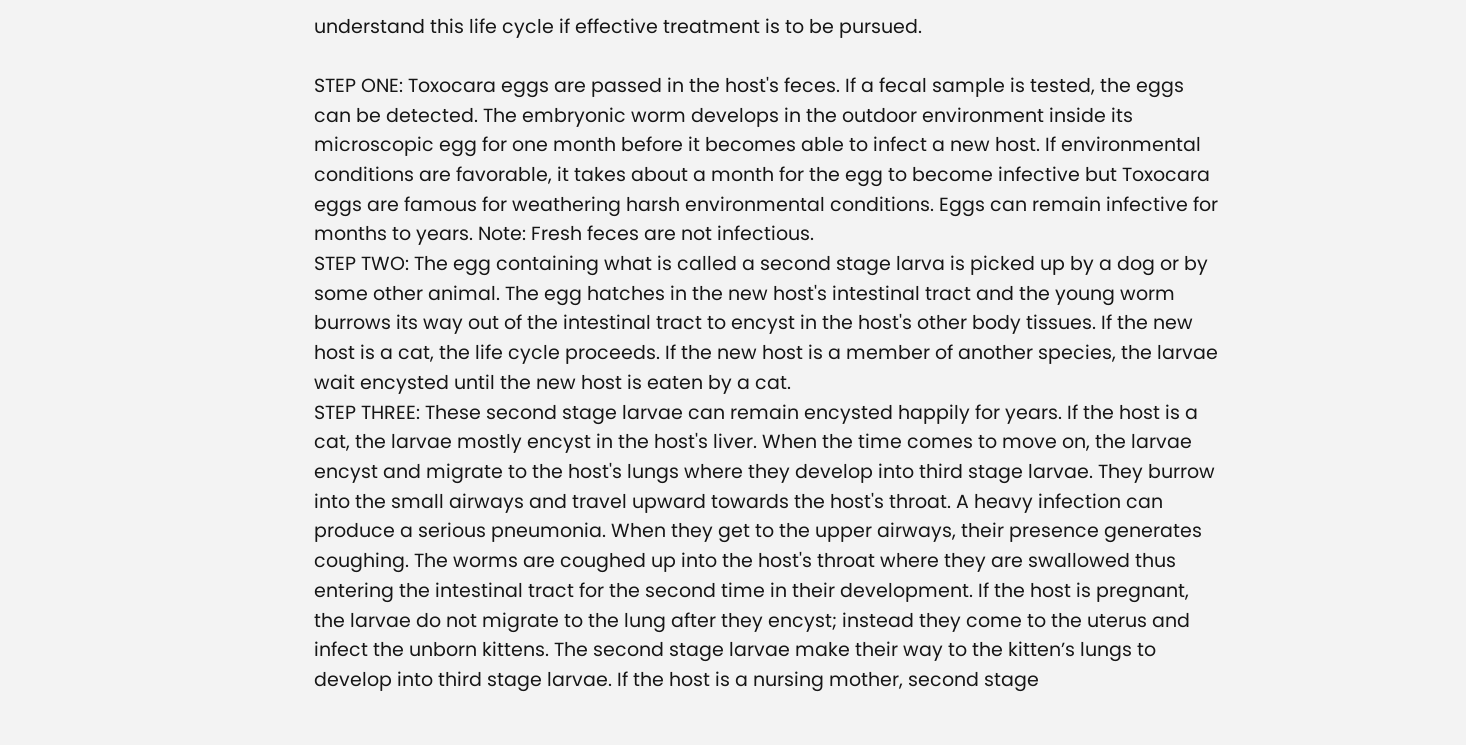understand this life cycle if effective treatment is to be pursued.

STEP ONE: Toxocara eggs are passed in the host's feces. If a fecal sample is tested, the eggs can be detected. The embryonic worm develops in the outdoor environment inside its microscopic egg for one month before it becomes able to infect a new host. If environmental conditions are favorable, it takes about a month for the egg to become infective but Toxocara eggs are famous for weathering harsh environmental conditions. Eggs can remain infective for months to years. Note: Fresh feces are not infectious.
STEP TWO: The egg containing what is called a second stage larva is picked up by a dog or by some other animal. The egg hatches in the new host's intestinal tract and the young worm burrows its way out of the intestinal tract to encyst in the host's other body tissues. If the new host is a cat, the life cycle proceeds. If the new host is a member of another species, the larvae wait encysted until the new host is eaten by a cat.
STEP THREE: These second stage larvae can remain encysted happily for years. If the host is a cat, the larvae mostly encyst in the host's liver. When the time comes to move on, the larvae encyst and migrate to the host's lungs where they develop into third stage larvae. They burrow into the small airways and travel upward towards the host's throat. A heavy infection can produce a serious pneumonia. When they get to the upper airways, their presence generates coughing. The worms are coughed up into the host's throat where they are swallowed thus entering the intestinal tract for the second time in their development. If the host is pregnant, the larvae do not migrate to the lung after they encyst; instead they come to the uterus and infect the unborn kittens. The second stage larvae make their way to the kitten’s lungs to develop into third stage larvae. If the host is a nursing mother, second stage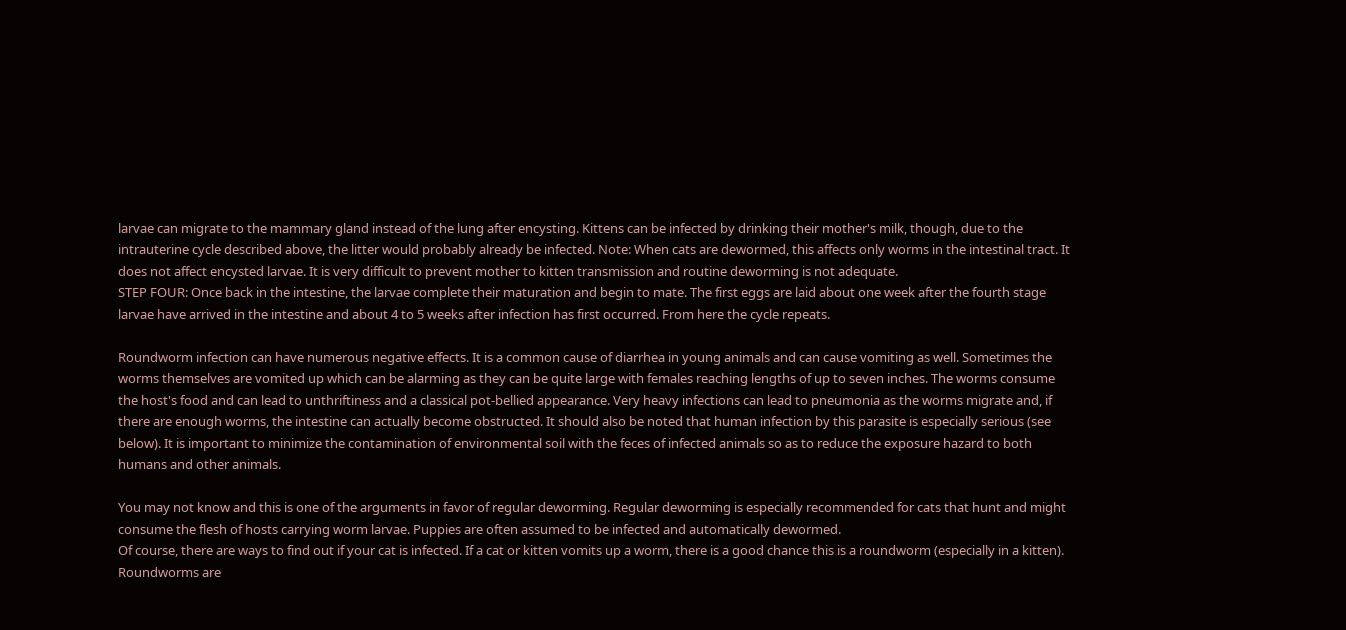larvae can migrate to the mammary gland instead of the lung after encysting. Kittens can be infected by drinking their mother's milk, though, due to the intrauterine cycle described above, the litter would probably already be infected. Note: When cats are dewormed, this affects only worms in the intestinal tract. It does not affect encysted larvae. It is very difficult to prevent mother to kitten transmission and routine deworming is not adequate.
STEP FOUR: Once back in the intestine, the larvae complete their maturation and begin to mate. The first eggs are laid about one week after the fourth stage larvae have arrived in the intestine and about 4 to 5 weeks after infection has first occurred. From here the cycle repeats.

Roundworm infection can have numerous negative effects. It is a common cause of diarrhea in young animals and can cause vomiting as well. Sometimes the worms themselves are vomited up which can be alarming as they can be quite large with females reaching lengths of up to seven inches. The worms consume the host's food and can lead to unthriftiness and a classical pot-bellied appearance. Very heavy infections can lead to pneumonia as the worms migrate and, if there are enough worms, the intestine can actually become obstructed. It should also be noted that human infection by this parasite is especially serious (see below). It is important to minimize the contamination of environmental soil with the feces of infected animals so as to reduce the exposure hazard to both humans and other animals.

You may not know and this is one of the arguments in favor of regular deworming. Regular deworming is especially recommended for cats that hunt and might consume the flesh of hosts carrying worm larvae. Puppies are often assumed to be infected and automatically dewormed.
Of course, there are ways to find out if your cat is infected. If a cat or kitten vomits up a worm, there is a good chance this is a roundworm (especially in a kitten). Roundworms are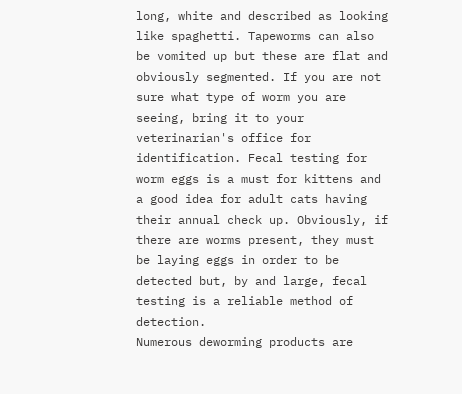long, white and described as looking like spaghetti. Tapeworms can also be vomited up but these are flat and obviously segmented. If you are not sure what type of worm you are seeing, bring it to your veterinarian's office for identification. Fecal testing for worm eggs is a must for kittens and a good idea for adult cats having their annual check up. Obviously, if there are worms present, they must be laying eggs in order to be detected but, by and large, fecal testing is a reliable method of detection.
Numerous deworming products are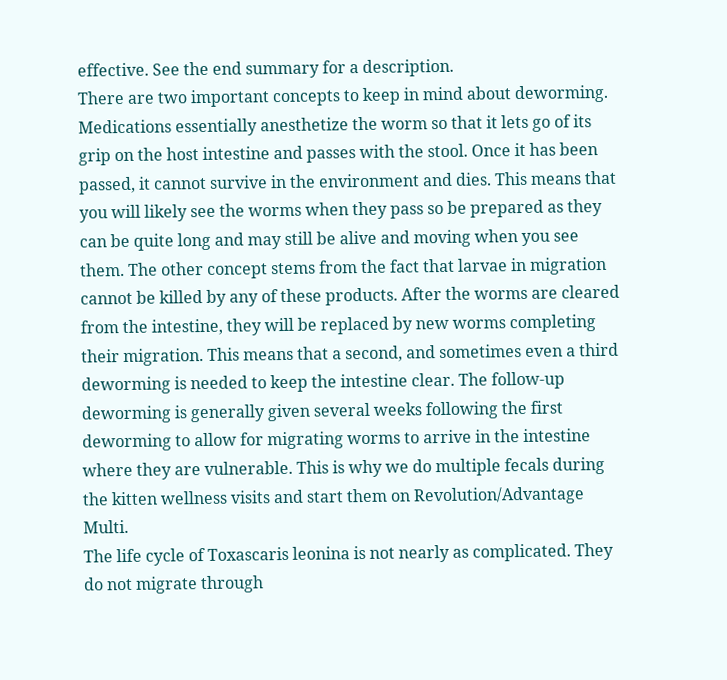effective. See the end summary for a description.
There are two important concepts to keep in mind about deworming. Medications essentially anesthetize the worm so that it lets go of its grip on the host intestine and passes with the stool. Once it has been passed, it cannot survive in the environment and dies. This means that you will likely see the worms when they pass so be prepared as they can be quite long and may still be alive and moving when you see them. The other concept stems from the fact that larvae in migration cannot be killed by any of these products. After the worms are cleared from the intestine, they will be replaced by new worms completing their migration. This means that a second, and sometimes even a third deworming is needed to keep the intestine clear. The follow-up deworming is generally given several weeks following the first deworming to allow for migrating worms to arrive in the intestine where they are vulnerable. This is why we do multiple fecals during the kitten wellness visits and start them on Revolution/Advantage Multi.
The life cycle of Toxascaris leonina is not nearly as complicated. They do not migrate through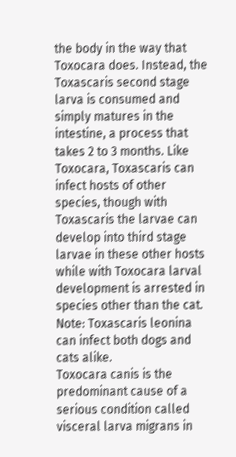the body in the way that Toxocara does. Instead, the Toxascaris second stage larva is consumed and simply matures in the intestine, a process that takes 2 to 3 months. Like Toxocara, Toxascaris can infect hosts of other species, though with Toxascaris the larvae can develop into third stage larvae in these other hosts while with Toxocara larval development is arrested in species other than the cat.
Note: Toxascaris leonina can infect both dogs and cats alike.
Toxocara canis is the predominant cause of a serious condition called visceral larva migrans in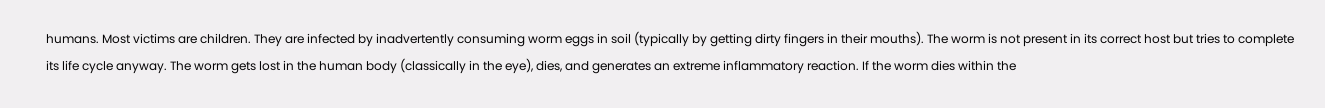humans. Most victims are children. They are infected by inadvertently consuming worm eggs in soil (typically by getting dirty fingers in their mouths). The worm is not present in its correct host but tries to complete its life cycle anyway. The worm gets lost in the human body (classically in the eye), dies, and generates an extreme inflammatory reaction. If the worm dies within the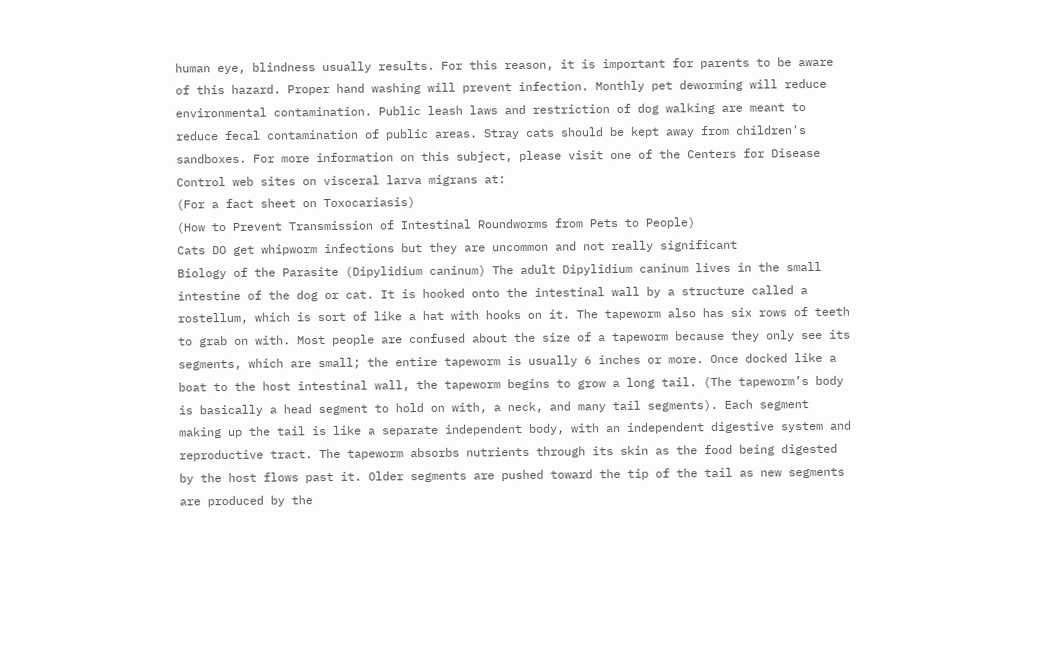human eye, blindness usually results. For this reason, it is important for parents to be aware of this hazard. Proper hand washing will prevent infection. Monthly pet deworming will reduce environmental contamination. Public leash laws and restriction of dog walking are meant to reduce fecal contamination of public areas. Stray cats should be kept away from children's sandboxes. For more information on this subject, please visit one of the Centers for Disease Control web sites on visceral larva migrans at:
(For a fact sheet on Toxocariasis)
(How to Prevent Transmission of Intestinal Roundworms from Pets to People)
Cats DO get whipworm infections but they are uncommon and not really significant
Biology of the Parasite (Dipylidium caninum) The adult Dipylidium caninum lives in the small intestine of the dog or cat. It is hooked onto the intestinal wall by a structure called a rostellum, which is sort of like a hat with hooks on it. The tapeworm also has six rows of teeth to grab on with. Most people are confused about the size of a tapeworm because they only see its segments, which are small; the entire tapeworm is usually 6 inches or more. Once docked like a boat to the host intestinal wall, the tapeworm begins to grow a long tail. (The tapeworm’s body is basically a head segment to hold on with, a neck, and many tail segments). Each segment making up the tail is like a separate independent body, with an independent digestive system and reproductive tract. The tapeworm absorbs nutrients through its skin as the food being digested by the host flows past it. Older segments are pushed toward the tip of the tail as new segments are produced by the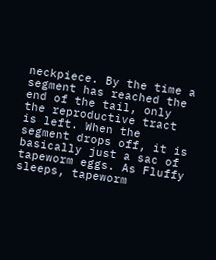neckpiece. By the time a segment has reached the end of the tail, only the reproductive tract is left. When the segment drops off, it is basically just a sac of tapeworm eggs. As Fluffy sleeps, tapeworm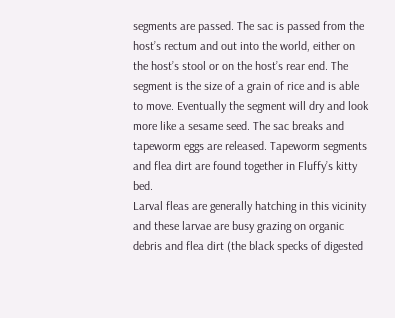segments are passed. The sac is passed from the host’s rectum and out into the world, either on the host’s stool or on the host’s rear end. The segment is the size of a grain of rice and is able to move. Eventually the segment will dry and look more like a sesame seed. The sac breaks and tapeworm eggs are released. Tapeworm segments and flea dirt are found together in Fluffy’s kitty bed.
Larval fleas are generally hatching in this vicinity and these larvae are busy grazing on organic debris and flea dirt (the black specks of digested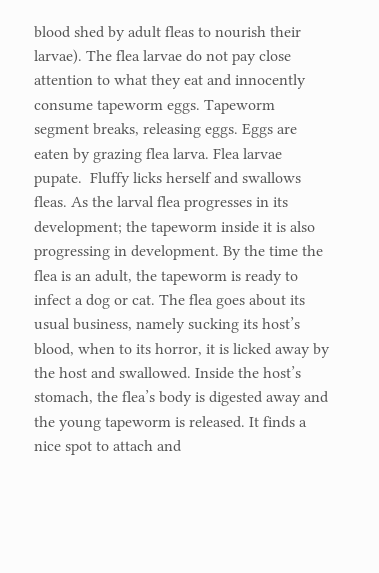blood shed by adult fleas to nourish their larvae). The flea larvae do not pay close attention to what they eat and innocently consume tapeworm eggs. Tapeworm segment breaks, releasing eggs. Eggs are eaten by grazing flea larva. Flea larvae pupate.  Fluffy licks herself and swallows fleas. As the larval flea progresses in its development; the tapeworm inside it is also progressing in development. By the time the flea is an adult, the tapeworm is ready to infect a dog or cat. The flea goes about its usual business, namely sucking its host’s blood, when to its horror, it is licked away by the host and swallowed. Inside the host’s stomach, the flea’s body is digested away and the young tapeworm is released. It finds a nice spot to attach and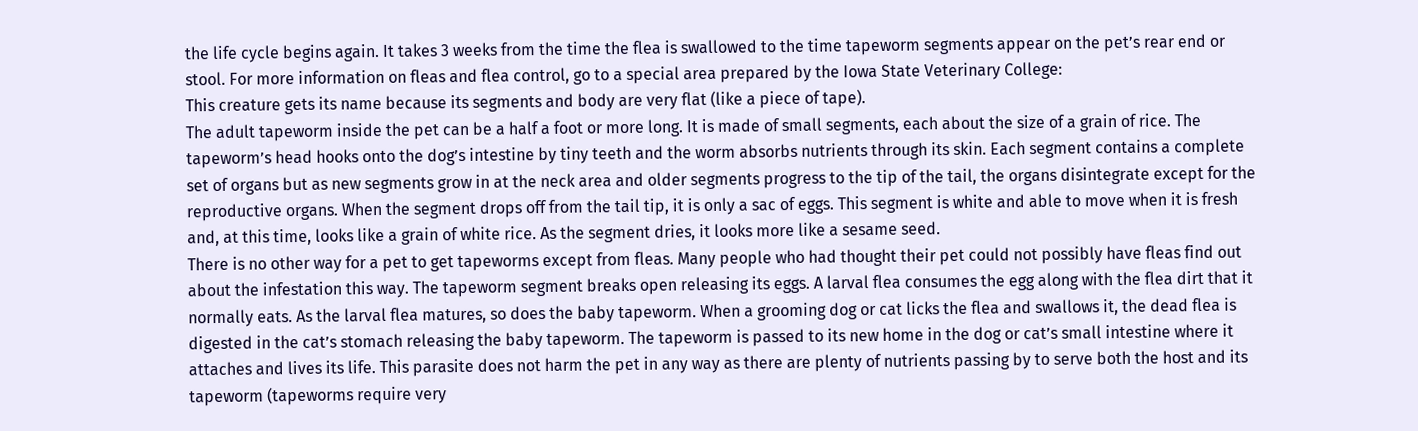the life cycle begins again. It takes 3 weeks from the time the flea is swallowed to the time tapeworm segments appear on the pet’s rear end or stool. For more information on fleas and flea control, go to a special area prepared by the Iowa State Veterinary College:
This creature gets its name because its segments and body are very flat (like a piece of tape).
The adult tapeworm inside the pet can be a half a foot or more long. It is made of small segments, each about the size of a grain of rice. The tapeworm’s head hooks onto the dog’s intestine by tiny teeth and the worm absorbs nutrients through its skin. Each segment contains a complete set of organs but as new segments grow in at the neck area and older segments progress to the tip of the tail, the organs disintegrate except for the reproductive organs. When the segment drops off from the tail tip, it is only a sac of eggs. This segment is white and able to move when it is fresh and, at this time, looks like a grain of white rice. As the segment dries, it looks more like a sesame seed.
There is no other way for a pet to get tapeworms except from fleas. Many people who had thought their pet could not possibly have fleas find out about the infestation this way. The tapeworm segment breaks open releasing its eggs. A larval flea consumes the egg along with the flea dirt that it normally eats. As the larval flea matures, so does the baby tapeworm. When a grooming dog or cat licks the flea and swallows it, the dead flea is digested in the cat’s stomach releasing the baby tapeworm. The tapeworm is passed to its new home in the dog or cat’s small intestine where it attaches and lives its life. This parasite does not harm the pet in any way as there are plenty of nutrients passing by to serve both the host and its tapeworm (tapeworms require very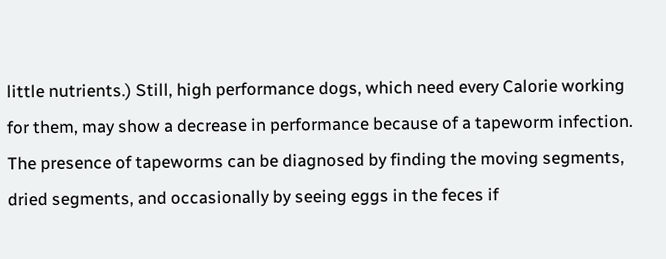little nutrients.) Still, high performance dogs, which need every Calorie working for them, may show a decrease in performance because of a tapeworm infection.
The presence of tapeworms can be diagnosed by finding the moving segments, dried segments, and occasionally by seeing eggs in the feces if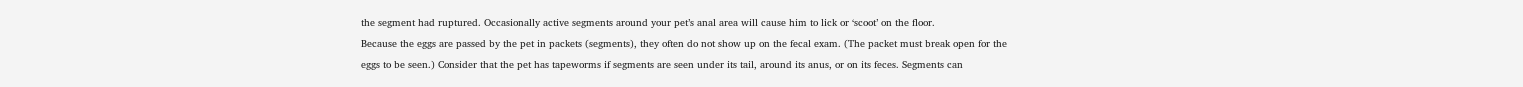the segment had ruptured. Occasionally active segments around your pet’s anal area will cause him to lick or ‘scoot’ on the floor.
Because the eggs are passed by the pet in packets (segments), they often do not show up on the fecal exam. (The packet must break open for the eggs to be seen.) Consider that the pet has tapeworms if segments are seen under its tail, around its anus, or on its feces. Segments can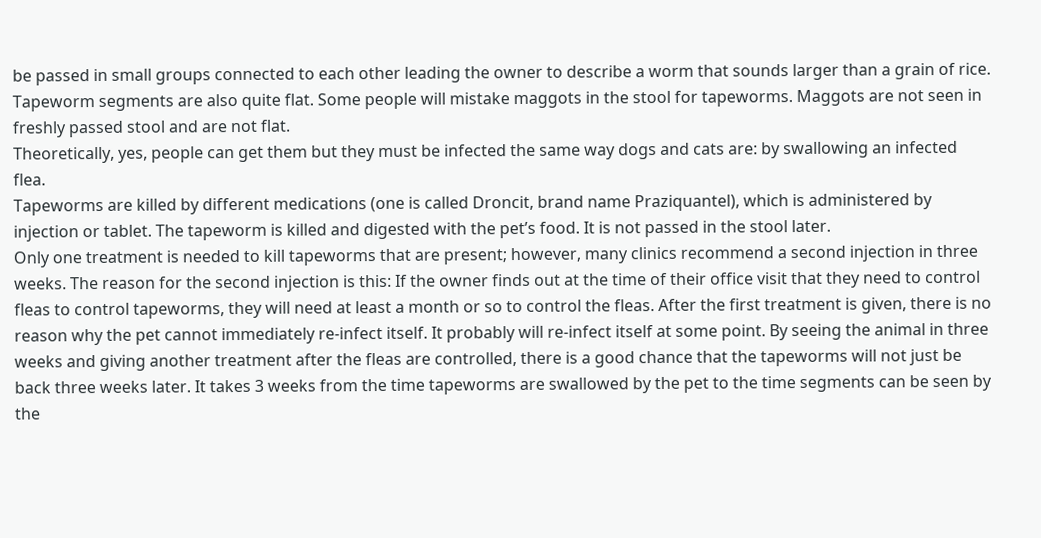be passed in small groups connected to each other leading the owner to describe a worm that sounds larger than a grain of rice. Tapeworm segments are also quite flat. Some people will mistake maggots in the stool for tapeworms. Maggots are not seen in freshly passed stool and are not flat.
Theoretically, yes, people can get them but they must be infected the same way dogs and cats are: by swallowing an infected flea.
Tapeworms are killed by different medications (one is called Droncit, brand name Praziquantel), which is administered by injection or tablet. The tapeworm is killed and digested with the pet’s food. It is not passed in the stool later.
Only one treatment is needed to kill tapeworms that are present; however, many clinics recommend a second injection in three weeks. The reason for the second injection is this: If the owner finds out at the time of their office visit that they need to control fleas to control tapeworms, they will need at least a month or so to control the fleas. After the first treatment is given, there is no reason why the pet cannot immediately re-infect itself. It probably will re-infect itself at some point. By seeing the animal in three weeks and giving another treatment after the fleas are controlled, there is a good chance that the tapeworms will not just be back three weeks later. It takes 3 weeks from the time tapeworms are swallowed by the pet to the time segments can be seen by the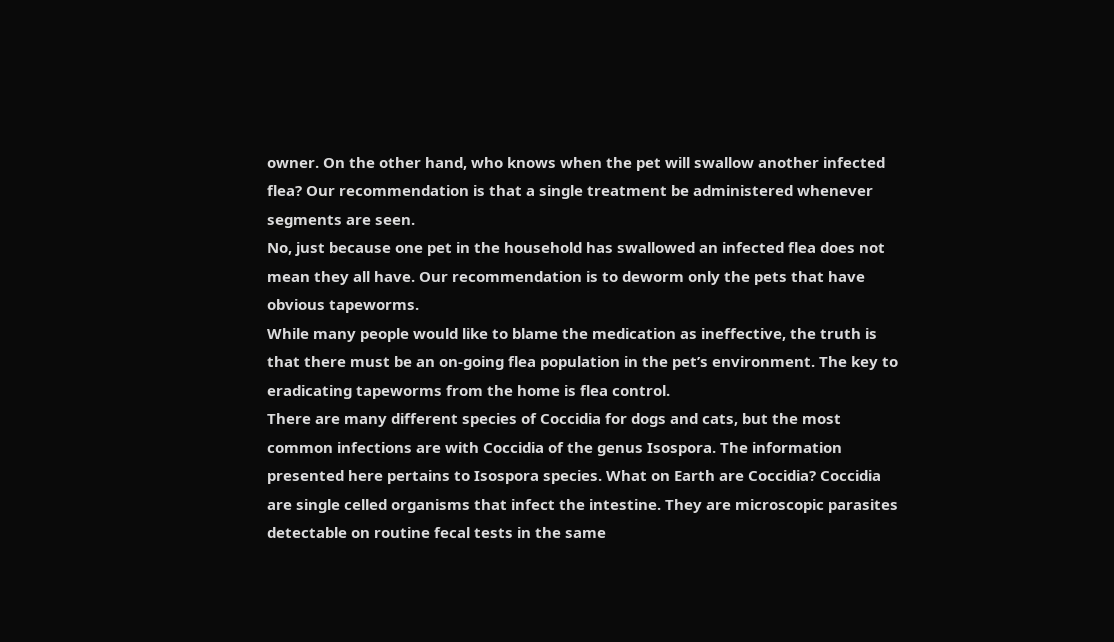owner. On the other hand, who knows when the pet will swallow another infected flea? Our recommendation is that a single treatment be administered whenever segments are seen.
No, just because one pet in the household has swallowed an infected flea does not mean they all have. Our recommendation is to deworm only the pets that have obvious tapeworms.
While many people would like to blame the medication as ineffective, the truth is that there must be an on-going flea population in the pet’s environment. The key to eradicating tapeworms from the home is flea control.
There are many different species of Coccidia for dogs and cats, but the most common infections are with Coccidia of the genus Isospora. The information presented here pertains to Isospora species. What on Earth are Coccidia? Coccidia are single celled organisms that infect the intestine. They are microscopic parasites detectable on routine fecal tests in the same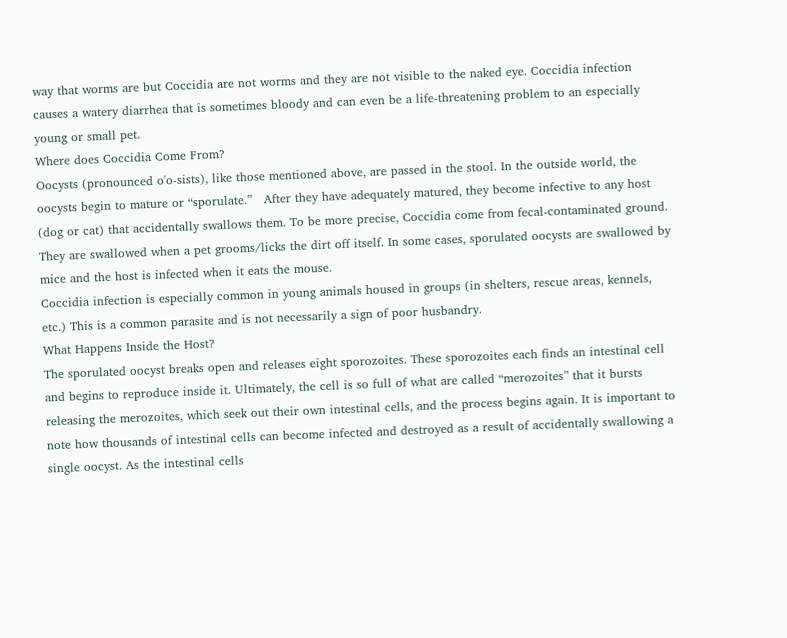way that worms are but Coccidia are not worms and they are not visible to the naked eye. Coccidia infection causes a watery diarrhea that is sometimes bloody and can even be a life-threatening problem to an especially young or small pet.
Where does Coccidia Come From?
Oocysts (pronounced o'o-sists), like those mentioned above, are passed in the stool. In the outside world, the oocysts begin to mature or “sporulate.”   After they have adequately matured, they become infective to any host (dog or cat) that accidentally swallows them. To be more precise, Coccidia come from fecal-contaminated ground. They are swallowed when a pet grooms/licks the dirt off itself. In some cases, sporulated oocysts are swallowed by mice and the host is infected when it eats the mouse.
Coccidia infection is especially common in young animals housed in groups (in shelters, rescue areas, kennels, etc.) This is a common parasite and is not necessarily a sign of poor husbandry.
What Happens Inside the Host?
The sporulated oocyst breaks open and releases eight sporozoites. These sporozoites each finds an intestinal cell and begins to reproduce inside it. Ultimately, the cell is so full of what are called “merozoites” that it bursts releasing the merozoites, which seek out their own intestinal cells, and the process begins again. It is important to note how thousands of intestinal cells can become infected and destroyed as a result of accidentally swallowing a single oocyst. As the intestinal cells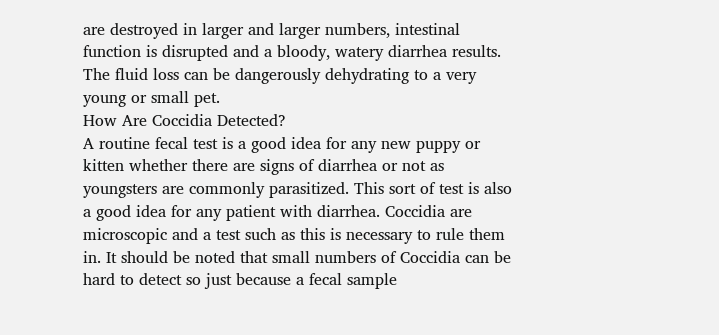are destroyed in larger and larger numbers, intestinal function is disrupted and a bloody, watery diarrhea results. The fluid loss can be dangerously dehydrating to a very young or small pet.
How Are Coccidia Detected?
A routine fecal test is a good idea for any new puppy or kitten whether there are signs of diarrhea or not as youngsters are commonly parasitized. This sort of test is also a good idea for any patient with diarrhea. Coccidia are microscopic and a test such as this is necessary to rule them in. It should be noted that small numbers of Coccidia can be hard to detect so just because a fecal sample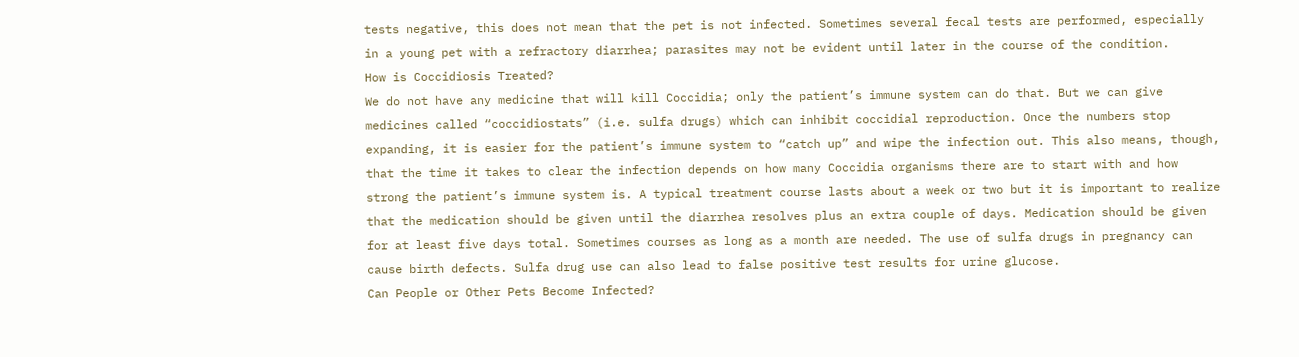tests negative, this does not mean that the pet is not infected. Sometimes several fecal tests are performed, especially in a young pet with a refractory diarrhea; parasites may not be evident until later in the course of the condition.
How is Coccidiosis Treated?
We do not have any medicine that will kill Coccidia; only the patient’s immune system can do that. But we can give medicines called “coccidiostats” (i.e. sulfa drugs) which can inhibit coccidial reproduction. Once the numbers stop expanding, it is easier for the patient’s immune system to “catch up” and wipe the infection out. This also means, though, that the time it takes to clear the infection depends on how many Coccidia organisms there are to start with and how strong the patient’s immune system is. A typical treatment course lasts about a week or two but it is important to realize that the medication should be given until the diarrhea resolves plus an extra couple of days. Medication should be given for at least five days total. Sometimes courses as long as a month are needed. The use of sulfa drugs in pregnancy can cause birth defects. Sulfa drug use can also lead to false positive test results for urine glucose.
Can People or Other Pets Become Infected?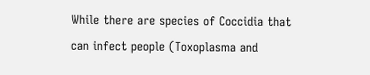While there are species of Coccidia that can infect people (Toxoplasma and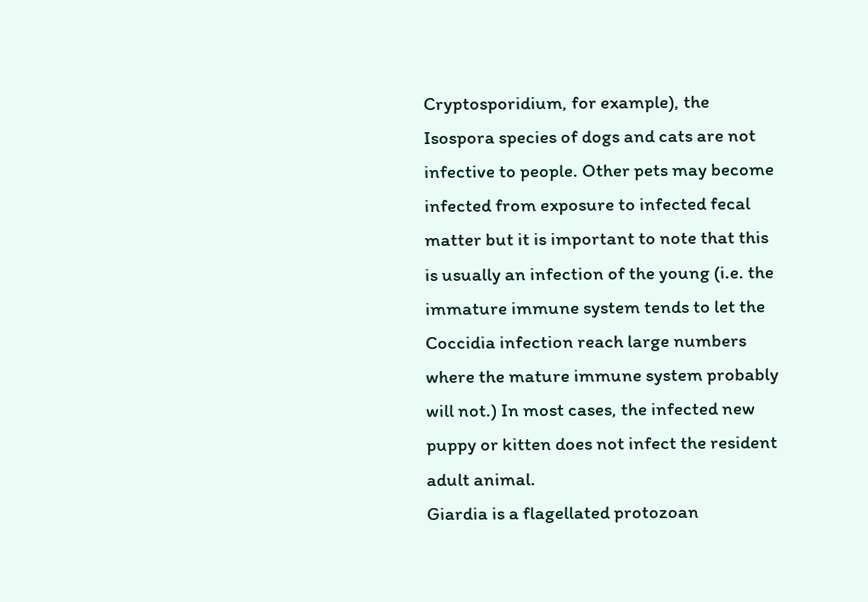Cryptosporidium, for example), the Isospora species of dogs and cats are not infective to people. Other pets may become infected from exposure to infected fecal matter but it is important to note that this is usually an infection of the young (i.e. the immature immune system tends to let the Coccidia infection reach large numbers where the mature immune system probably will not.) In most cases, the infected new puppy or kitten does not infect the resident adult animal.
Giardia is a flagellated protozoan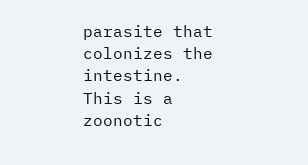parasite that colonizes the intestine.
This is a zoonotic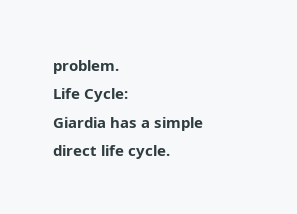problem.
Life Cycle:
Giardia has a simple direct life cycle.